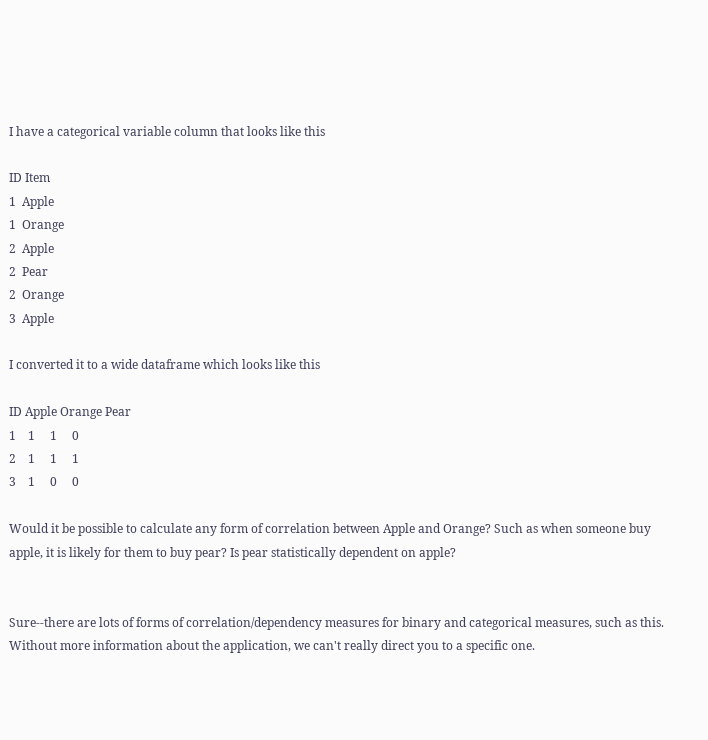I have a categorical variable column that looks like this

ID Item
1  Apple
1  Orange
2  Apple
2  Pear
2  Orange
3  Apple

I converted it to a wide dataframe which looks like this

ID Apple Orange Pear
1    1     1     0
2    1     1     1
3    1     0     0

Would it be possible to calculate any form of correlation between Apple and Orange? Such as when someone buy apple, it is likely for them to buy pear? Is pear statistically dependent on apple?


Sure--there are lots of forms of correlation/dependency measures for binary and categorical measures, such as this. Without more information about the application, we can't really direct you to a specific one.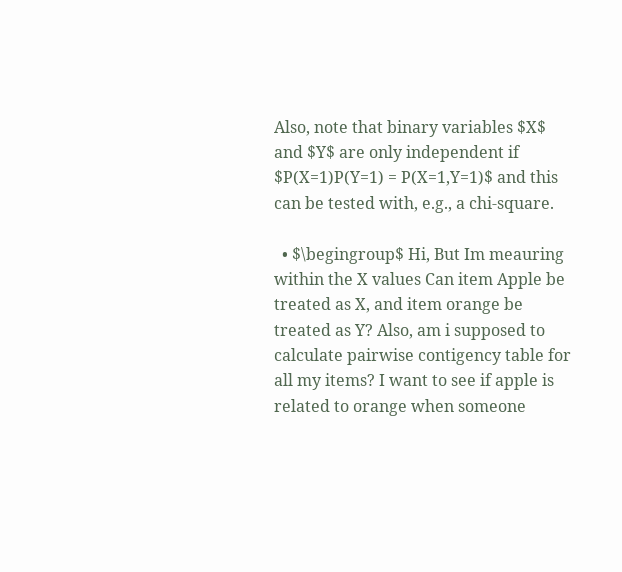Also, note that binary variables $X$ and $Y$ are only independent if $P(X=1)P(Y=1) = P(X=1,Y=1)$ and this can be tested with, e.g., a chi-square.

  • $\begingroup$ Hi, But Im meauring within the X values Can item Apple be treated as X, and item orange be treated as Y? Also, am i supposed to calculate pairwise contigency table for all my items? I want to see if apple is related to orange when someone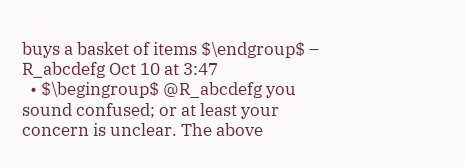buys a basket of items $\endgroup$ – R_abcdefg Oct 10 at 3:47
  • $\begingroup$ @R_abcdefg you sound confused; or at least your concern is unclear. The above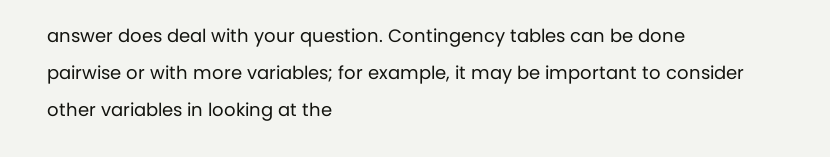answer does deal with your question. Contingency tables can be done pairwise or with more variables; for example, it may be important to consider other variables in looking at the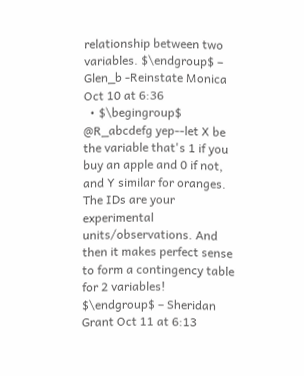relationship between two variables. $\endgroup$ – Glen_b -Reinstate Monica Oct 10 at 6:36
  • $\begingroup$ @R_abcdefg yep--let X be the variable that's 1 if you buy an apple and 0 if not, and Y similar for oranges. The IDs are your experimental units/observations. And then it makes perfect sense to form a contingency table for 2 variables! $\endgroup$ – Sheridan Grant Oct 11 at 6:13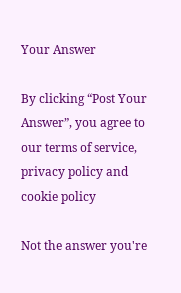Your Answer

By clicking “Post Your Answer”, you agree to our terms of service, privacy policy and cookie policy

Not the answer you're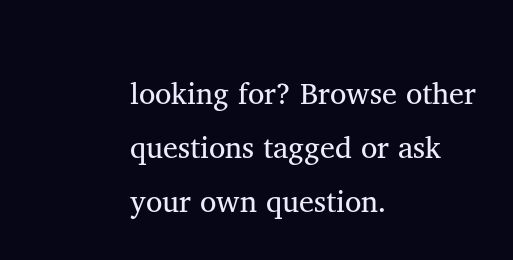looking for? Browse other questions tagged or ask your own question.